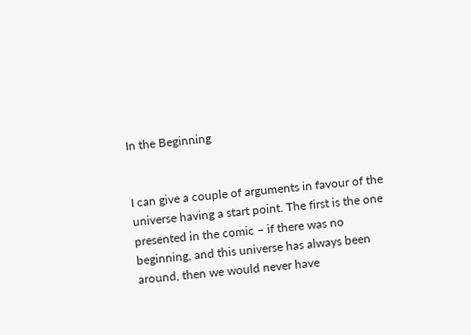In the Beginning


I can give a couple of arguments in favour of the universe having a start point. The first is the one presented in the comic – if there was no beginning, and this universe has always been around, then we would never have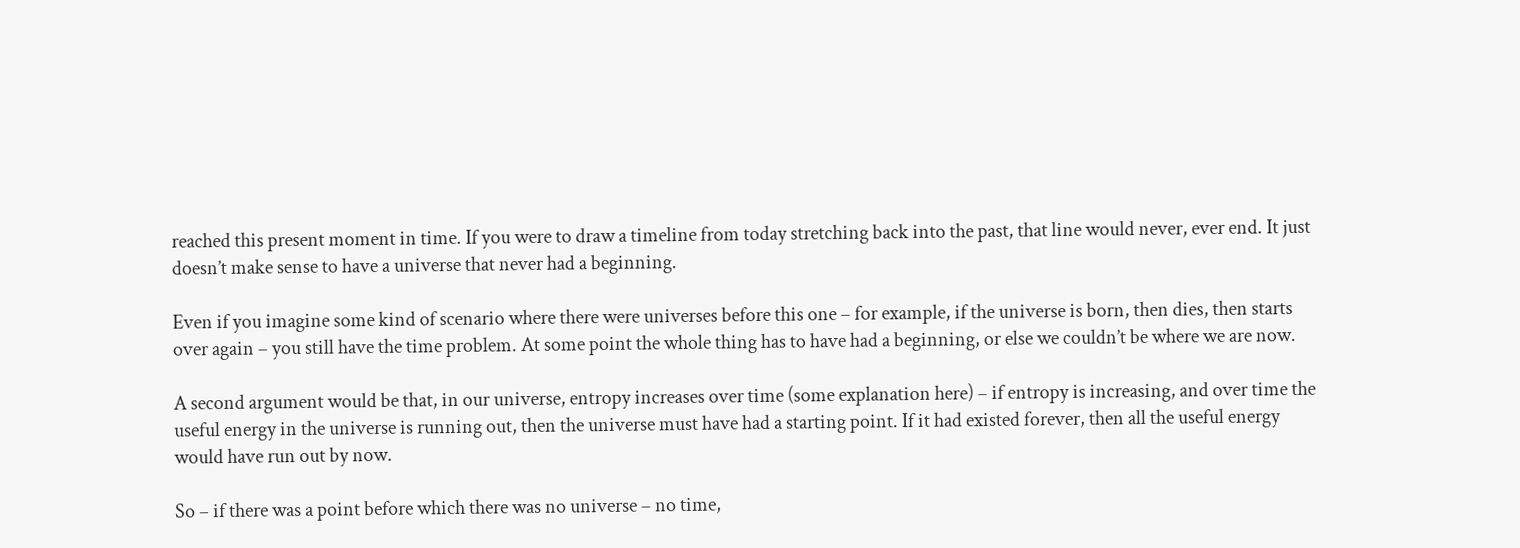reached this present moment in time. If you were to draw a timeline from today stretching back into the past, that line would never, ever end. It just doesn’t make sense to have a universe that never had a beginning.

Even if you imagine some kind of scenario where there were universes before this one – for example, if the universe is born, then dies, then starts over again – you still have the time problem. At some point the whole thing has to have had a beginning, or else we couldn’t be where we are now.

A second argument would be that, in our universe, entropy increases over time (some explanation here) – if entropy is increasing, and over time the useful energy in the universe is running out, then the universe must have had a starting point. If it had existed forever, then all the useful energy would have run out by now.

So – if there was a point before which there was no universe – no time,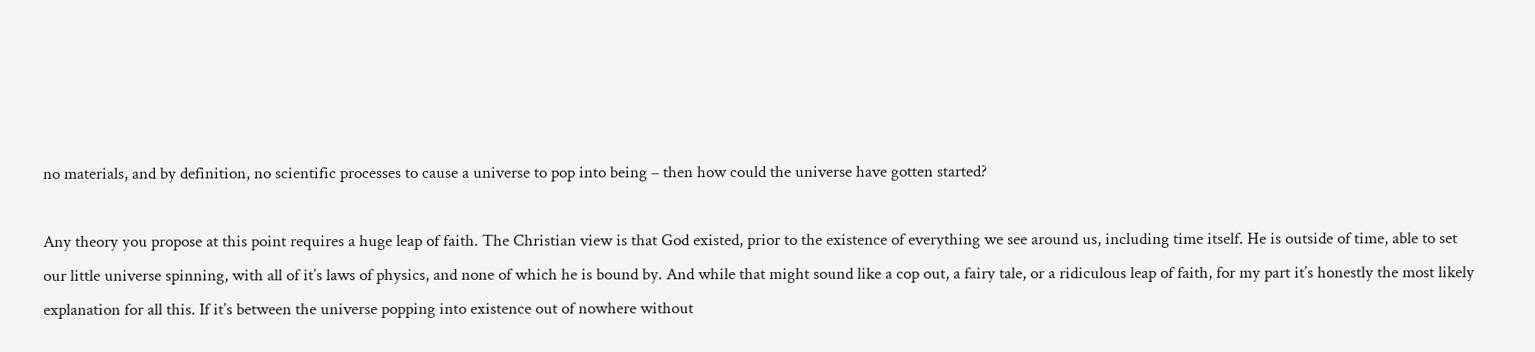no materials, and by definition, no scientific processes to cause a universe to pop into being – then how could the universe have gotten started?

Any theory you propose at this point requires a huge leap of faith. The Christian view is that God existed, prior to the existence of everything we see around us, including time itself. He is outside of time, able to set our little universe spinning, with all of it’s laws of physics, and none of which he is bound by. And while that might sound like a cop out, a fairy tale, or a ridiculous leap of faith, for my part it’s honestly the most likely explanation for all this. If it’s between the universe popping into existence out of nowhere without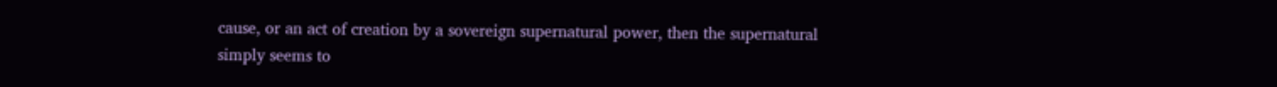cause, or an act of creation by a sovereign supernatural power, then the supernatural simply seems to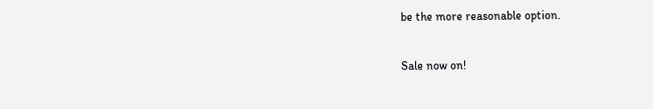be the more reasonable option.

Sale now on!